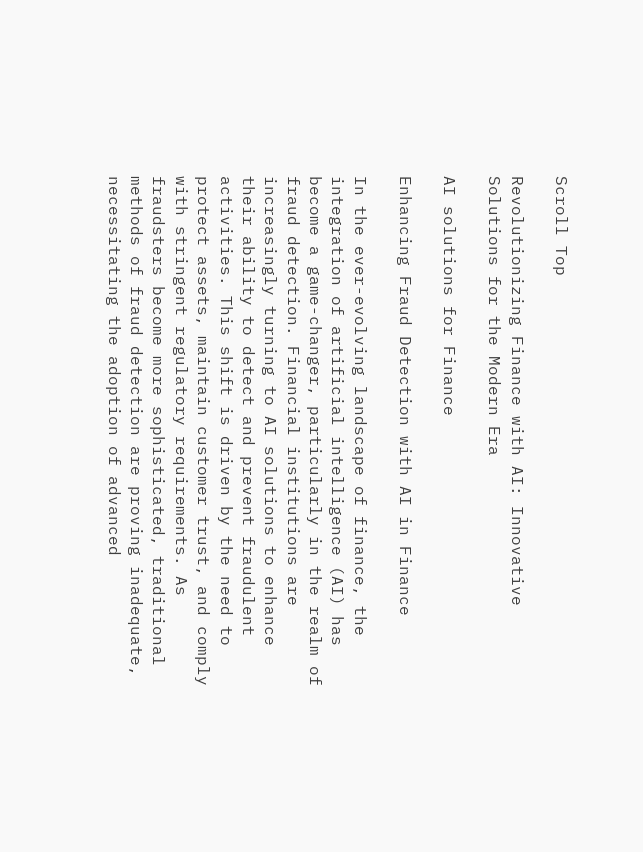Scroll Top

Revolutionizing Finance with AI: Innovative Solutions for the Modern Era

AI solutions for Finance

Enhancing Fraud Detection with AI in Finance

In the ever-evolving landscape of finance, the integration of artificial intelligence (AI) has become a game-changer, particularly in the realm of fraud detection. Financial institutions are increasingly turning to AI solutions to enhance their ability to detect and prevent fraudulent activities. This shift is driven by the need to protect assets, maintain customer trust, and comply with stringent regulatory requirements. As fraudsters become more sophisticated, traditional methods of fraud detection are proving inadequate, necessitating the adoption of advanced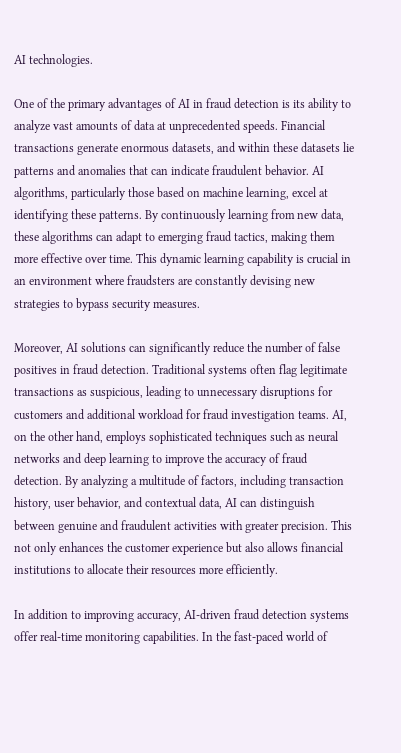AI technologies.

One of the primary advantages of AI in fraud detection is its ability to analyze vast amounts of data at unprecedented speeds. Financial transactions generate enormous datasets, and within these datasets lie patterns and anomalies that can indicate fraudulent behavior. AI algorithms, particularly those based on machine learning, excel at identifying these patterns. By continuously learning from new data, these algorithms can adapt to emerging fraud tactics, making them more effective over time. This dynamic learning capability is crucial in an environment where fraudsters are constantly devising new strategies to bypass security measures.

Moreover, AI solutions can significantly reduce the number of false positives in fraud detection. Traditional systems often flag legitimate transactions as suspicious, leading to unnecessary disruptions for customers and additional workload for fraud investigation teams. AI, on the other hand, employs sophisticated techniques such as neural networks and deep learning to improve the accuracy of fraud detection. By analyzing a multitude of factors, including transaction history, user behavior, and contextual data, AI can distinguish between genuine and fraudulent activities with greater precision. This not only enhances the customer experience but also allows financial institutions to allocate their resources more efficiently.

In addition to improving accuracy, AI-driven fraud detection systems offer real-time monitoring capabilities. In the fast-paced world of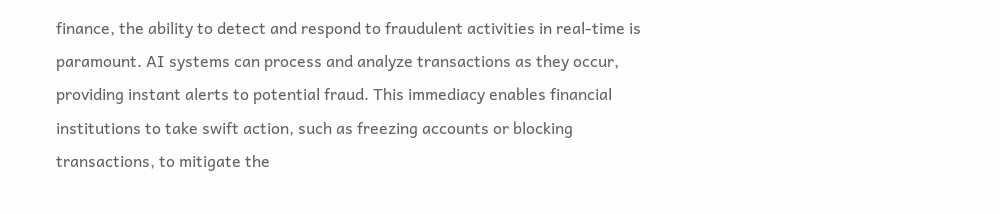finance, the ability to detect and respond to fraudulent activities in real-time is paramount. AI systems can process and analyze transactions as they occur, providing instant alerts to potential fraud. This immediacy enables financial institutions to take swift action, such as freezing accounts or blocking transactions, to mitigate the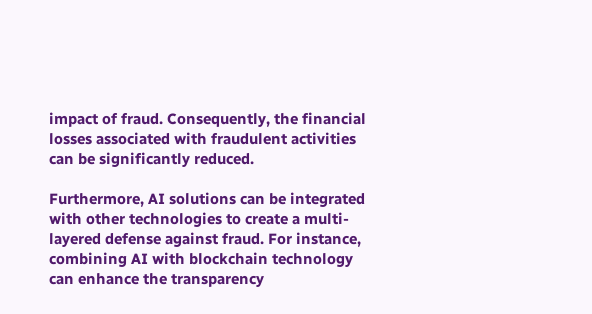impact of fraud. Consequently, the financial losses associated with fraudulent activities can be significantly reduced.

Furthermore, AI solutions can be integrated with other technologies to create a multi-layered defense against fraud. For instance, combining AI with blockchain technology can enhance the transparency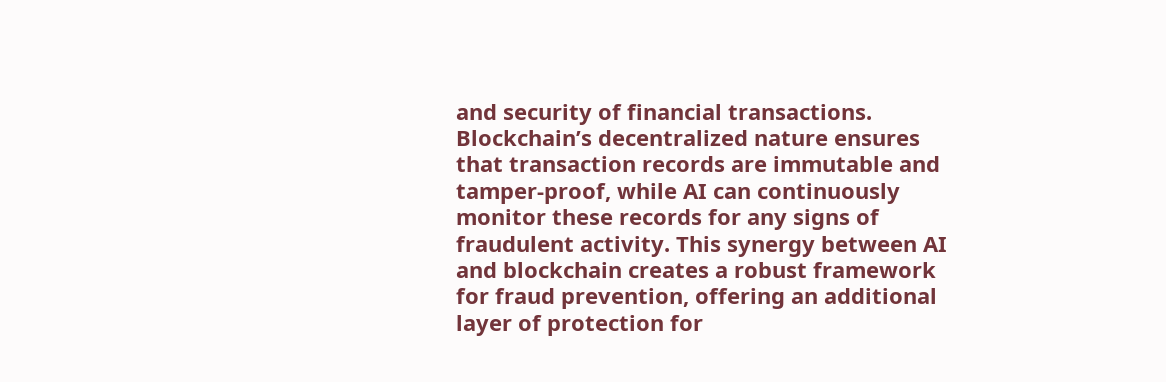and security of financial transactions. Blockchain’s decentralized nature ensures that transaction records are immutable and tamper-proof, while AI can continuously monitor these records for any signs of fraudulent activity. This synergy between AI and blockchain creates a robust framework for fraud prevention, offering an additional layer of protection for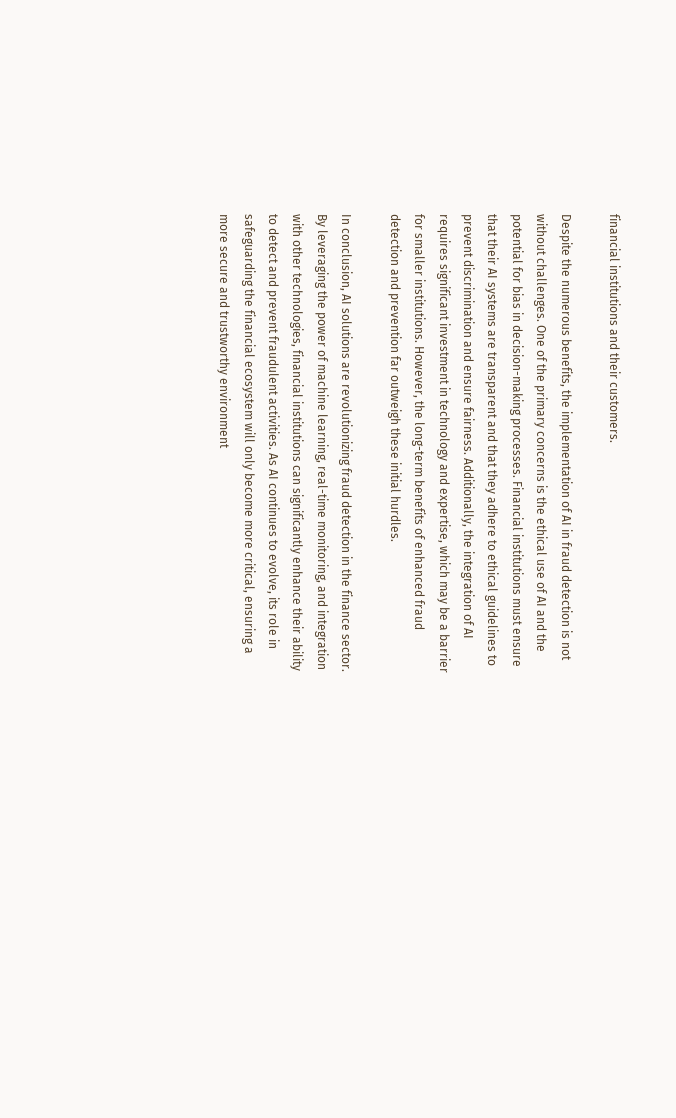financial institutions and their customers.

Despite the numerous benefits, the implementation of AI in fraud detection is not without challenges. One of the primary concerns is the ethical use of AI and the potential for bias in decision-making processes. Financial institutions must ensure that their AI systems are transparent and that they adhere to ethical guidelines to prevent discrimination and ensure fairness. Additionally, the integration of AI requires significant investment in technology and expertise, which may be a barrier for smaller institutions. However, the long-term benefits of enhanced fraud detection and prevention far outweigh these initial hurdles.

In conclusion, AI solutions are revolutionizing fraud detection in the finance sector. By leveraging the power of machine learning, real-time monitoring, and integration with other technologies, financial institutions can significantly enhance their ability to detect and prevent fraudulent activities. As AI continues to evolve, its role in safeguarding the financial ecosystem will only become more critical, ensuring a more secure and trustworthy environment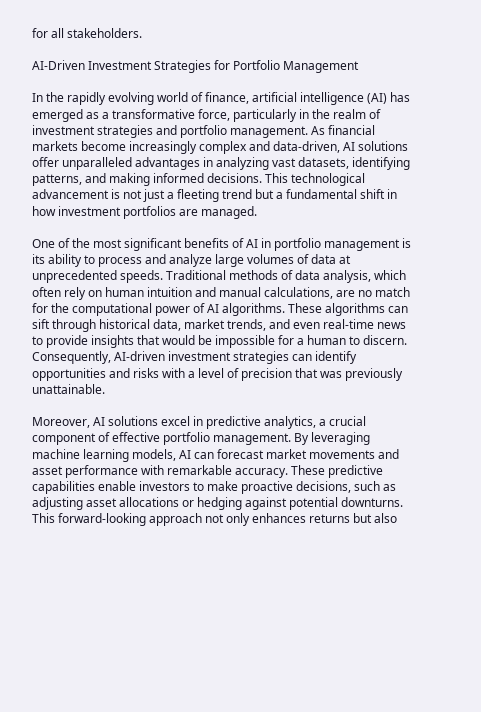for all stakeholders.

AI-Driven Investment Strategies for Portfolio Management

In the rapidly evolving world of finance, artificial intelligence (AI) has emerged as a transformative force, particularly in the realm of investment strategies and portfolio management. As financial markets become increasingly complex and data-driven, AI solutions offer unparalleled advantages in analyzing vast datasets, identifying patterns, and making informed decisions. This technological advancement is not just a fleeting trend but a fundamental shift in how investment portfolios are managed.

One of the most significant benefits of AI in portfolio management is its ability to process and analyze large volumes of data at unprecedented speeds. Traditional methods of data analysis, which often rely on human intuition and manual calculations, are no match for the computational power of AI algorithms. These algorithms can sift through historical data, market trends, and even real-time news to provide insights that would be impossible for a human to discern. Consequently, AI-driven investment strategies can identify opportunities and risks with a level of precision that was previously unattainable.

Moreover, AI solutions excel in predictive analytics, a crucial component of effective portfolio management. By leveraging machine learning models, AI can forecast market movements and asset performance with remarkable accuracy. These predictive capabilities enable investors to make proactive decisions, such as adjusting asset allocations or hedging against potential downturns. This forward-looking approach not only enhances returns but also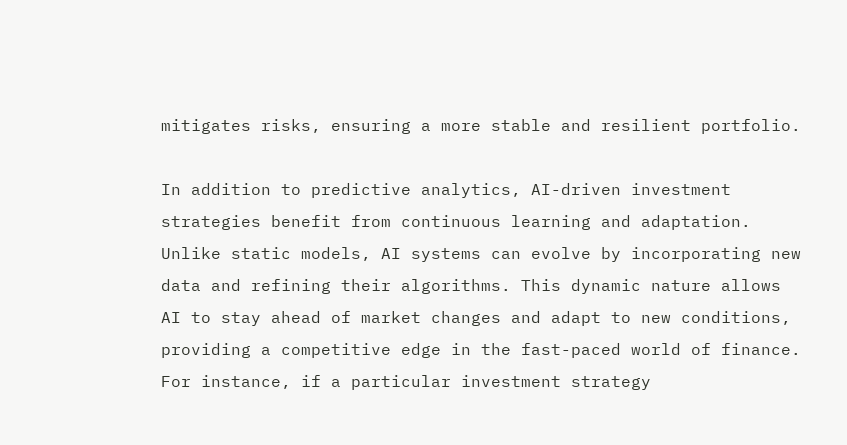mitigates risks, ensuring a more stable and resilient portfolio.

In addition to predictive analytics, AI-driven investment strategies benefit from continuous learning and adaptation. Unlike static models, AI systems can evolve by incorporating new data and refining their algorithms. This dynamic nature allows AI to stay ahead of market changes and adapt to new conditions, providing a competitive edge in the fast-paced world of finance. For instance, if a particular investment strategy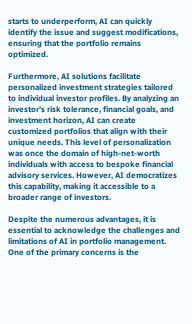starts to underperform, AI can quickly identify the issue and suggest modifications, ensuring that the portfolio remains optimized.

Furthermore, AI solutions facilitate personalized investment strategies tailored to individual investor profiles. By analyzing an investor’s risk tolerance, financial goals, and investment horizon, AI can create customized portfolios that align with their unique needs. This level of personalization was once the domain of high-net-worth individuals with access to bespoke financial advisory services. However, AI democratizes this capability, making it accessible to a broader range of investors.

Despite the numerous advantages, it is essential to acknowledge the challenges and limitations of AI in portfolio management. One of the primary concerns is the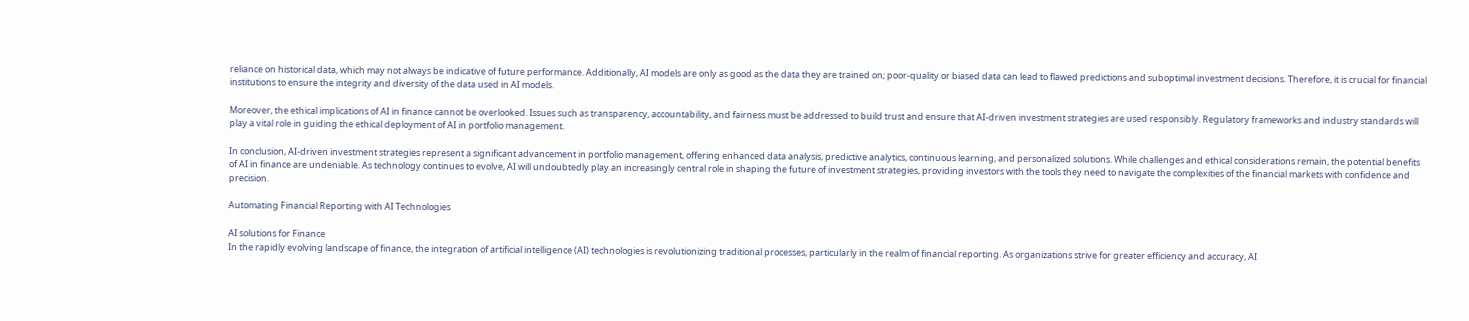reliance on historical data, which may not always be indicative of future performance. Additionally, AI models are only as good as the data they are trained on; poor-quality or biased data can lead to flawed predictions and suboptimal investment decisions. Therefore, it is crucial for financial institutions to ensure the integrity and diversity of the data used in AI models.

Moreover, the ethical implications of AI in finance cannot be overlooked. Issues such as transparency, accountability, and fairness must be addressed to build trust and ensure that AI-driven investment strategies are used responsibly. Regulatory frameworks and industry standards will play a vital role in guiding the ethical deployment of AI in portfolio management.

In conclusion, AI-driven investment strategies represent a significant advancement in portfolio management, offering enhanced data analysis, predictive analytics, continuous learning, and personalized solutions. While challenges and ethical considerations remain, the potential benefits of AI in finance are undeniable. As technology continues to evolve, AI will undoubtedly play an increasingly central role in shaping the future of investment strategies, providing investors with the tools they need to navigate the complexities of the financial markets with confidence and precision.

Automating Financial Reporting with AI Technologies

AI solutions for Finance
In the rapidly evolving landscape of finance, the integration of artificial intelligence (AI) technologies is revolutionizing traditional processes, particularly in the realm of financial reporting. As organizations strive for greater efficiency and accuracy, AI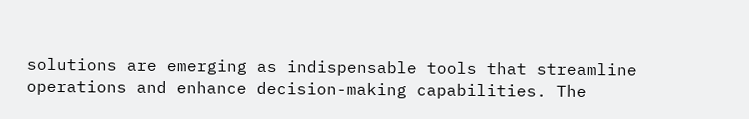solutions are emerging as indispensable tools that streamline operations and enhance decision-making capabilities. The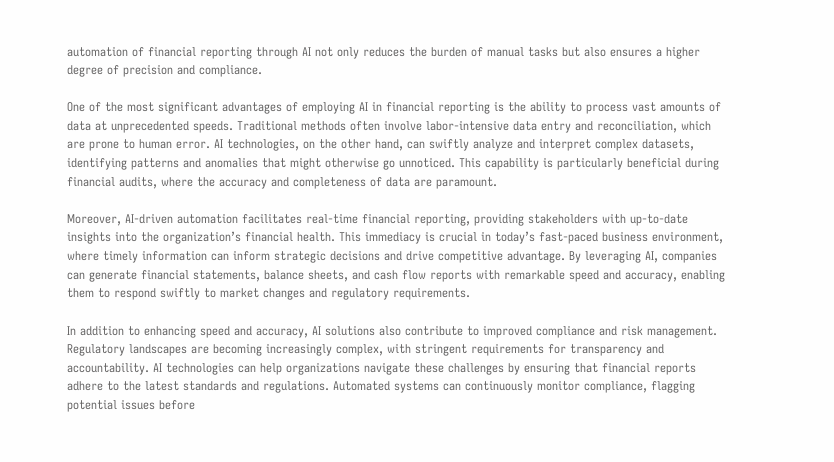automation of financial reporting through AI not only reduces the burden of manual tasks but also ensures a higher degree of precision and compliance.

One of the most significant advantages of employing AI in financial reporting is the ability to process vast amounts of data at unprecedented speeds. Traditional methods often involve labor-intensive data entry and reconciliation, which are prone to human error. AI technologies, on the other hand, can swiftly analyze and interpret complex datasets, identifying patterns and anomalies that might otherwise go unnoticed. This capability is particularly beneficial during financial audits, where the accuracy and completeness of data are paramount.

Moreover, AI-driven automation facilitates real-time financial reporting, providing stakeholders with up-to-date insights into the organization’s financial health. This immediacy is crucial in today’s fast-paced business environment, where timely information can inform strategic decisions and drive competitive advantage. By leveraging AI, companies can generate financial statements, balance sheets, and cash flow reports with remarkable speed and accuracy, enabling them to respond swiftly to market changes and regulatory requirements.

In addition to enhancing speed and accuracy, AI solutions also contribute to improved compliance and risk management. Regulatory landscapes are becoming increasingly complex, with stringent requirements for transparency and accountability. AI technologies can help organizations navigate these challenges by ensuring that financial reports adhere to the latest standards and regulations. Automated systems can continuously monitor compliance, flagging potential issues before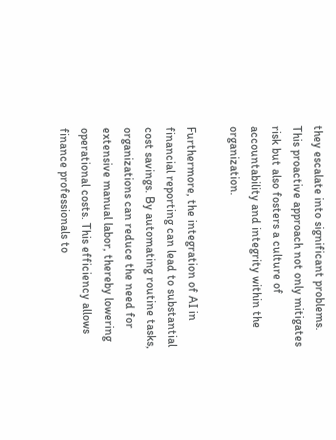they escalate into significant problems. This proactive approach not only mitigates risk but also fosters a culture of accountability and integrity within the organization.

Furthermore, the integration of AI in financial reporting can lead to substantial cost savings. By automating routine tasks, organizations can reduce the need for extensive manual labor, thereby lowering operational costs. This efficiency allows finance professionals to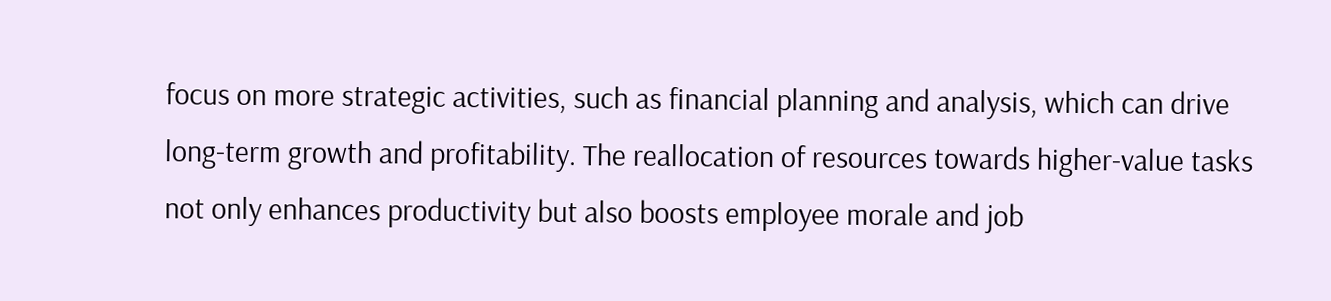focus on more strategic activities, such as financial planning and analysis, which can drive long-term growth and profitability. The reallocation of resources towards higher-value tasks not only enhances productivity but also boosts employee morale and job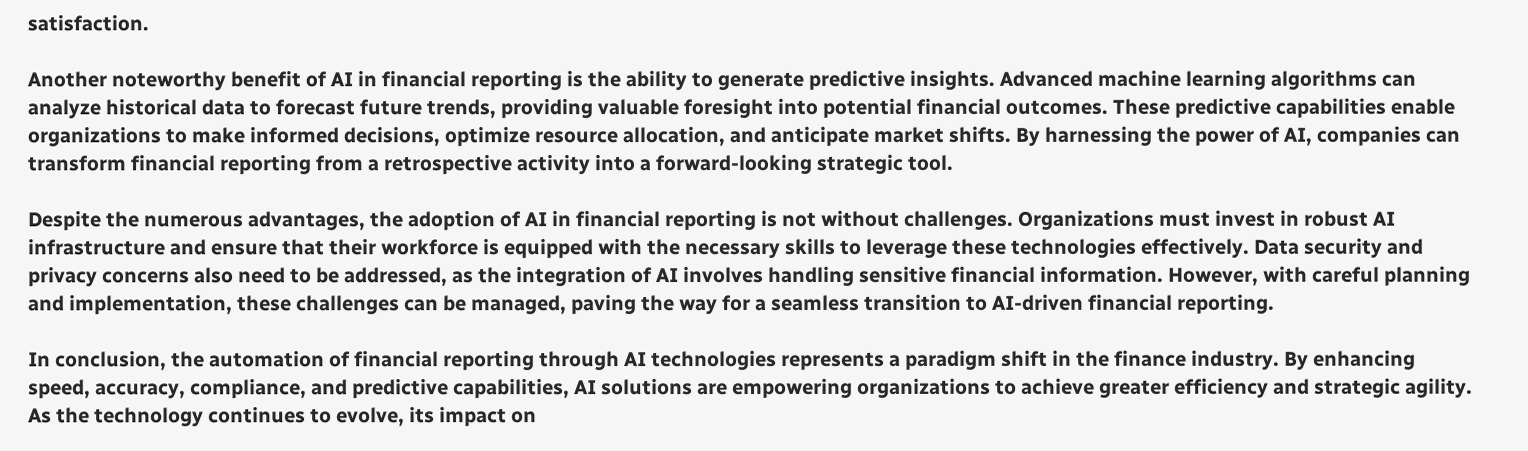satisfaction.

Another noteworthy benefit of AI in financial reporting is the ability to generate predictive insights. Advanced machine learning algorithms can analyze historical data to forecast future trends, providing valuable foresight into potential financial outcomes. These predictive capabilities enable organizations to make informed decisions, optimize resource allocation, and anticipate market shifts. By harnessing the power of AI, companies can transform financial reporting from a retrospective activity into a forward-looking strategic tool.

Despite the numerous advantages, the adoption of AI in financial reporting is not without challenges. Organizations must invest in robust AI infrastructure and ensure that their workforce is equipped with the necessary skills to leverage these technologies effectively. Data security and privacy concerns also need to be addressed, as the integration of AI involves handling sensitive financial information. However, with careful planning and implementation, these challenges can be managed, paving the way for a seamless transition to AI-driven financial reporting.

In conclusion, the automation of financial reporting through AI technologies represents a paradigm shift in the finance industry. By enhancing speed, accuracy, compliance, and predictive capabilities, AI solutions are empowering organizations to achieve greater efficiency and strategic agility. As the technology continues to evolve, its impact on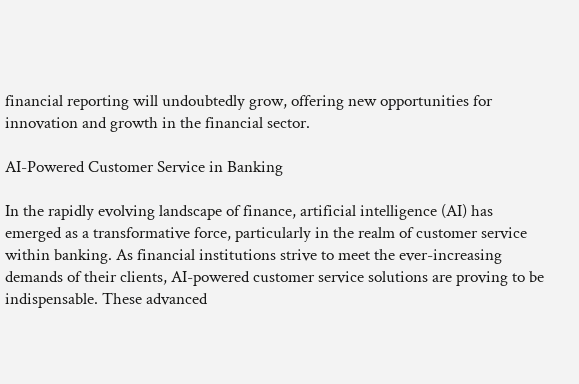financial reporting will undoubtedly grow, offering new opportunities for innovation and growth in the financial sector.

AI-Powered Customer Service in Banking

In the rapidly evolving landscape of finance, artificial intelligence (AI) has emerged as a transformative force, particularly in the realm of customer service within banking. As financial institutions strive to meet the ever-increasing demands of their clients, AI-powered customer service solutions are proving to be indispensable. These advanced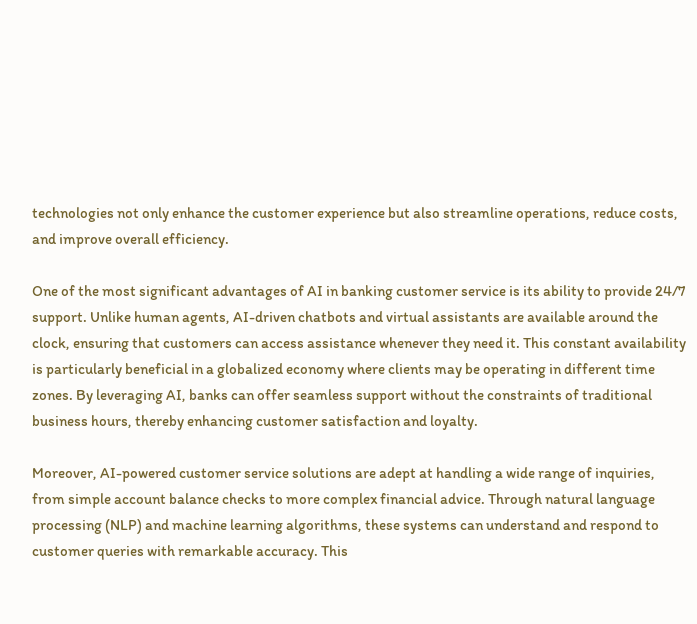technologies not only enhance the customer experience but also streamline operations, reduce costs, and improve overall efficiency.

One of the most significant advantages of AI in banking customer service is its ability to provide 24/7 support. Unlike human agents, AI-driven chatbots and virtual assistants are available around the clock, ensuring that customers can access assistance whenever they need it. This constant availability is particularly beneficial in a globalized economy where clients may be operating in different time zones. By leveraging AI, banks can offer seamless support without the constraints of traditional business hours, thereby enhancing customer satisfaction and loyalty.

Moreover, AI-powered customer service solutions are adept at handling a wide range of inquiries, from simple account balance checks to more complex financial advice. Through natural language processing (NLP) and machine learning algorithms, these systems can understand and respond to customer queries with remarkable accuracy. This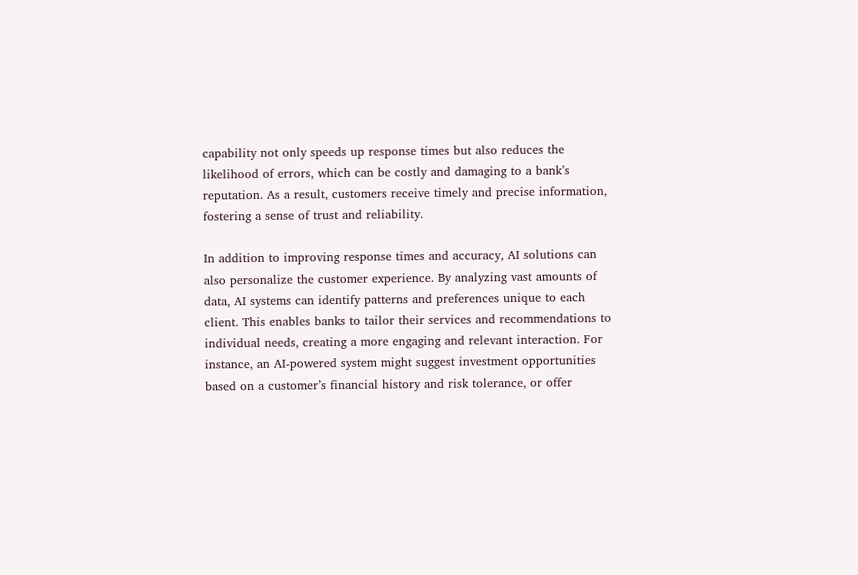capability not only speeds up response times but also reduces the likelihood of errors, which can be costly and damaging to a bank’s reputation. As a result, customers receive timely and precise information, fostering a sense of trust and reliability.

In addition to improving response times and accuracy, AI solutions can also personalize the customer experience. By analyzing vast amounts of data, AI systems can identify patterns and preferences unique to each client. This enables banks to tailor their services and recommendations to individual needs, creating a more engaging and relevant interaction. For instance, an AI-powered system might suggest investment opportunities based on a customer’s financial history and risk tolerance, or offer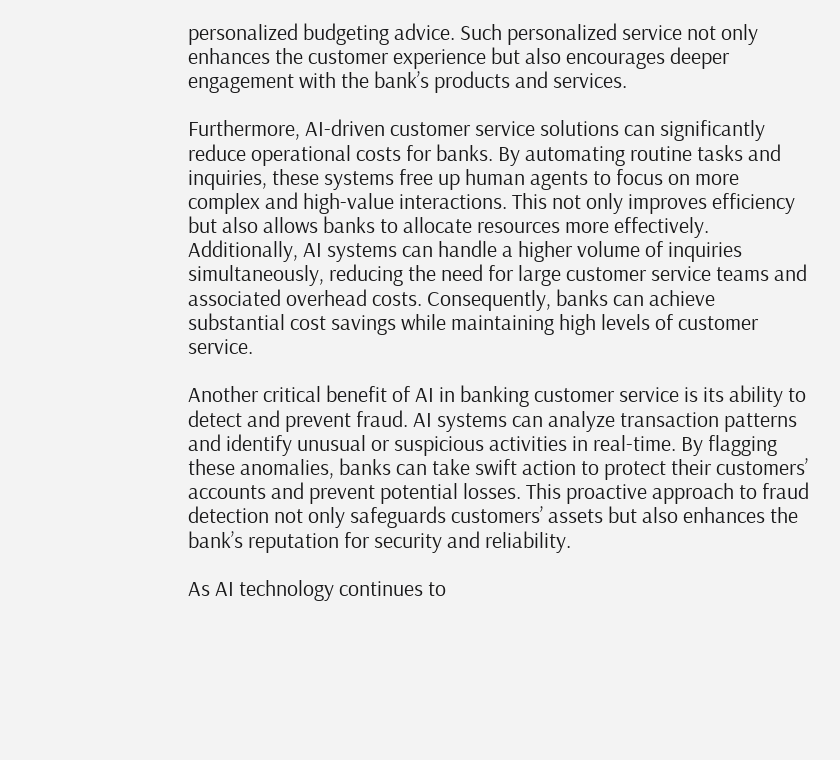personalized budgeting advice. Such personalized service not only enhances the customer experience but also encourages deeper engagement with the bank’s products and services.

Furthermore, AI-driven customer service solutions can significantly reduce operational costs for banks. By automating routine tasks and inquiries, these systems free up human agents to focus on more complex and high-value interactions. This not only improves efficiency but also allows banks to allocate resources more effectively. Additionally, AI systems can handle a higher volume of inquiries simultaneously, reducing the need for large customer service teams and associated overhead costs. Consequently, banks can achieve substantial cost savings while maintaining high levels of customer service.

Another critical benefit of AI in banking customer service is its ability to detect and prevent fraud. AI systems can analyze transaction patterns and identify unusual or suspicious activities in real-time. By flagging these anomalies, banks can take swift action to protect their customers’ accounts and prevent potential losses. This proactive approach to fraud detection not only safeguards customers’ assets but also enhances the bank’s reputation for security and reliability.

As AI technology continues to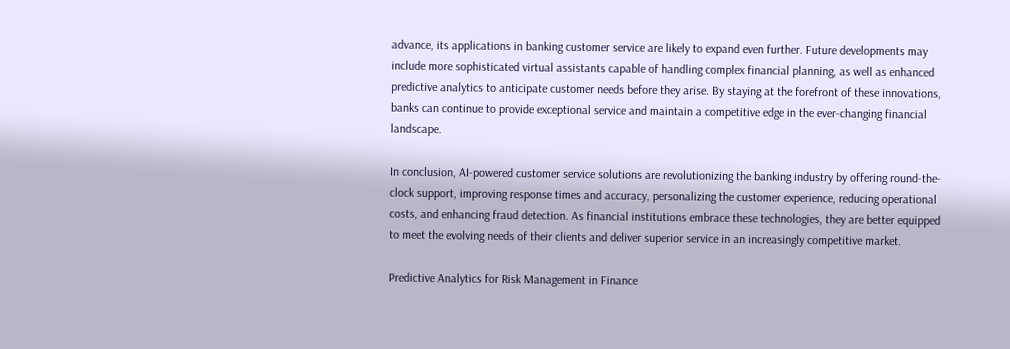advance, its applications in banking customer service are likely to expand even further. Future developments may include more sophisticated virtual assistants capable of handling complex financial planning, as well as enhanced predictive analytics to anticipate customer needs before they arise. By staying at the forefront of these innovations, banks can continue to provide exceptional service and maintain a competitive edge in the ever-changing financial landscape.

In conclusion, AI-powered customer service solutions are revolutionizing the banking industry by offering round-the-clock support, improving response times and accuracy, personalizing the customer experience, reducing operational costs, and enhancing fraud detection. As financial institutions embrace these technologies, they are better equipped to meet the evolving needs of their clients and deliver superior service in an increasingly competitive market.

Predictive Analytics for Risk Management in Finance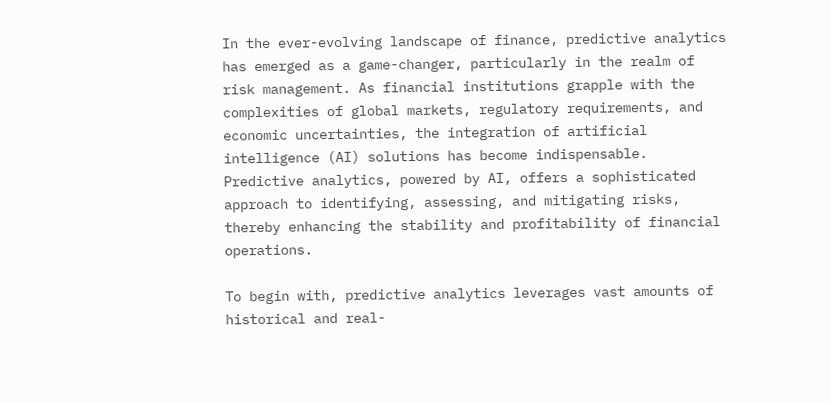In the ever-evolving landscape of finance, predictive analytics has emerged as a game-changer, particularly in the realm of risk management. As financial institutions grapple with the complexities of global markets, regulatory requirements, and economic uncertainties, the integration of artificial intelligence (AI) solutions has become indispensable. Predictive analytics, powered by AI, offers a sophisticated approach to identifying, assessing, and mitigating risks, thereby enhancing the stability and profitability of financial operations.

To begin with, predictive analytics leverages vast amounts of historical and real-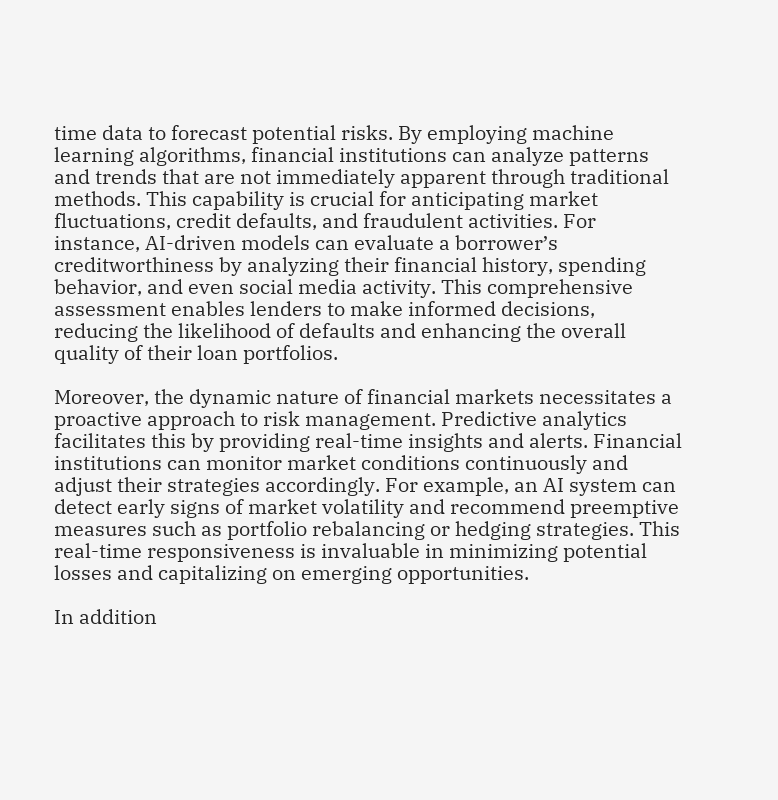time data to forecast potential risks. By employing machine learning algorithms, financial institutions can analyze patterns and trends that are not immediately apparent through traditional methods. This capability is crucial for anticipating market fluctuations, credit defaults, and fraudulent activities. For instance, AI-driven models can evaluate a borrower’s creditworthiness by analyzing their financial history, spending behavior, and even social media activity. This comprehensive assessment enables lenders to make informed decisions, reducing the likelihood of defaults and enhancing the overall quality of their loan portfolios.

Moreover, the dynamic nature of financial markets necessitates a proactive approach to risk management. Predictive analytics facilitates this by providing real-time insights and alerts. Financial institutions can monitor market conditions continuously and adjust their strategies accordingly. For example, an AI system can detect early signs of market volatility and recommend preemptive measures such as portfolio rebalancing or hedging strategies. This real-time responsiveness is invaluable in minimizing potential losses and capitalizing on emerging opportunities.

In addition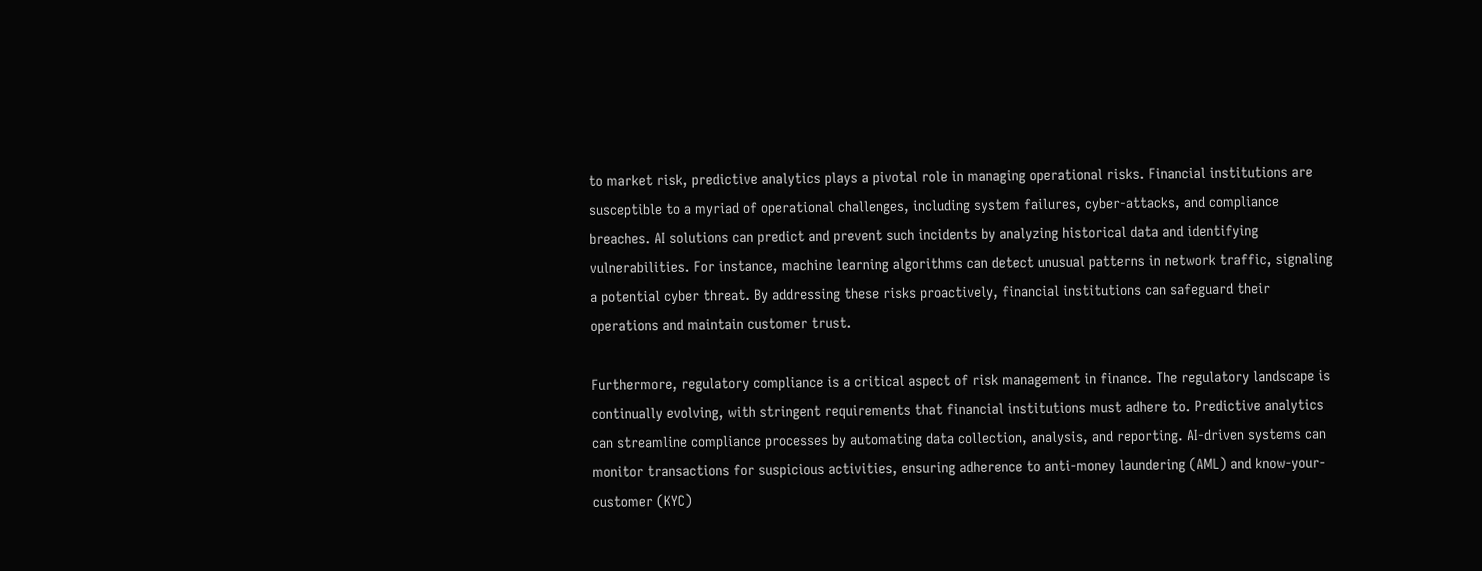to market risk, predictive analytics plays a pivotal role in managing operational risks. Financial institutions are susceptible to a myriad of operational challenges, including system failures, cyber-attacks, and compliance breaches. AI solutions can predict and prevent such incidents by analyzing historical data and identifying vulnerabilities. For instance, machine learning algorithms can detect unusual patterns in network traffic, signaling a potential cyber threat. By addressing these risks proactively, financial institutions can safeguard their operations and maintain customer trust.

Furthermore, regulatory compliance is a critical aspect of risk management in finance. The regulatory landscape is continually evolving, with stringent requirements that financial institutions must adhere to. Predictive analytics can streamline compliance processes by automating data collection, analysis, and reporting. AI-driven systems can monitor transactions for suspicious activities, ensuring adherence to anti-money laundering (AML) and know-your-customer (KYC)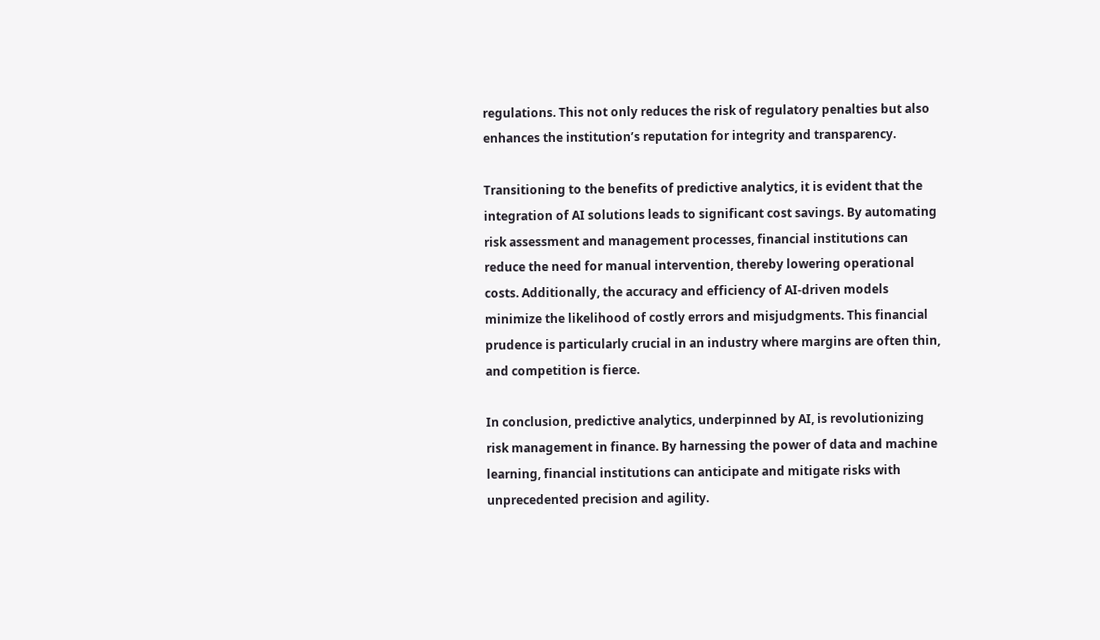regulations. This not only reduces the risk of regulatory penalties but also enhances the institution’s reputation for integrity and transparency.

Transitioning to the benefits of predictive analytics, it is evident that the integration of AI solutions leads to significant cost savings. By automating risk assessment and management processes, financial institutions can reduce the need for manual intervention, thereby lowering operational costs. Additionally, the accuracy and efficiency of AI-driven models minimize the likelihood of costly errors and misjudgments. This financial prudence is particularly crucial in an industry where margins are often thin, and competition is fierce.

In conclusion, predictive analytics, underpinned by AI, is revolutionizing risk management in finance. By harnessing the power of data and machine learning, financial institutions can anticipate and mitigate risks with unprecedented precision and agility.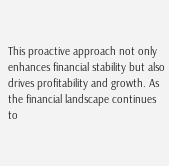This proactive approach not only enhances financial stability but also drives profitability and growth. As the financial landscape continues to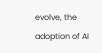evolve, the adoption of AI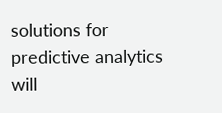solutions for predictive analytics will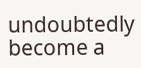undoubtedly become a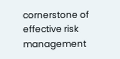cornerstone of effective risk management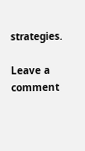strategies.

Leave a comment